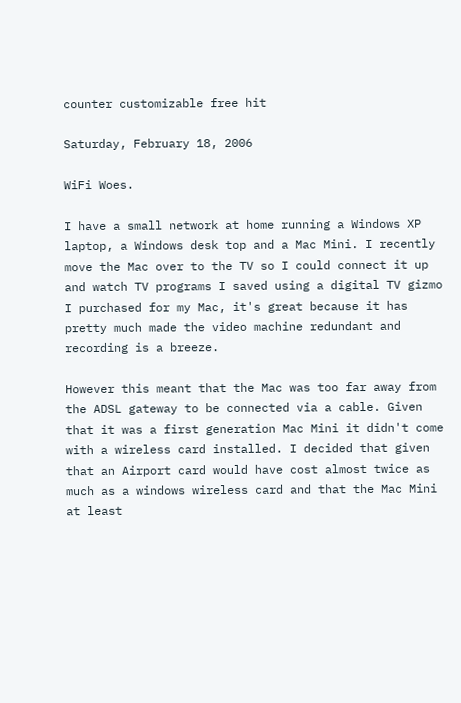counter customizable free hit

Saturday, February 18, 2006

WiFi Woes.

I have a small network at home running a Windows XP laptop, a Windows desk top and a Mac Mini. I recently move the Mac over to the TV so I could connect it up and watch TV programs I saved using a digital TV gizmo I purchased for my Mac, it's great because it has pretty much made the video machine redundant and recording is a breeze.

However this meant that the Mac was too far away from the ADSL gateway to be connected via a cable. Given that it was a first generation Mac Mini it didn't come with a wireless card installed. I decided that given that an Airport card would have cost almost twice as much as a windows wireless card and that the Mac Mini at least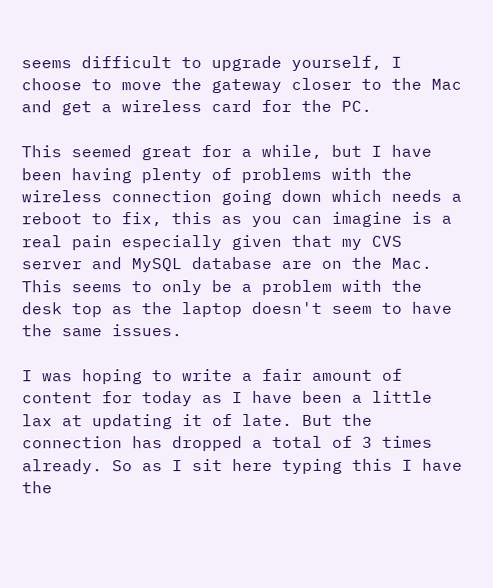seems difficult to upgrade yourself, I choose to move the gateway closer to the Mac and get a wireless card for the PC.

This seemed great for a while, but I have been having plenty of problems with the wireless connection going down which needs a reboot to fix, this as you can imagine is a real pain especially given that my CVS server and MySQL database are on the Mac. This seems to only be a problem with the desk top as the laptop doesn't seem to have the same issues.

I was hoping to write a fair amount of content for today as I have been a little lax at updating it of late. But the connection has dropped a total of 3 times already. So as I sit here typing this I have the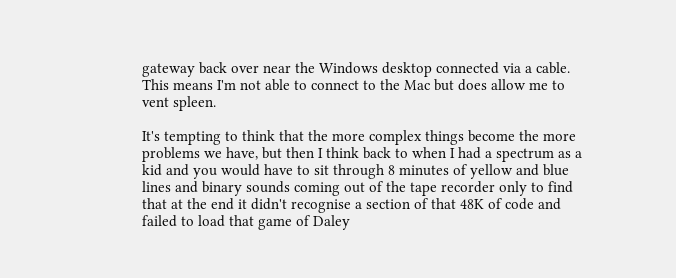gateway back over near the Windows desktop connected via a cable. This means I'm not able to connect to the Mac but does allow me to vent spleen.

It's tempting to think that the more complex things become the more problems we have, but then I think back to when I had a spectrum as a kid and you would have to sit through 8 minutes of yellow and blue lines and binary sounds coming out of the tape recorder only to find that at the end it didn't recognise a section of that 48K of code and failed to load that game of Daley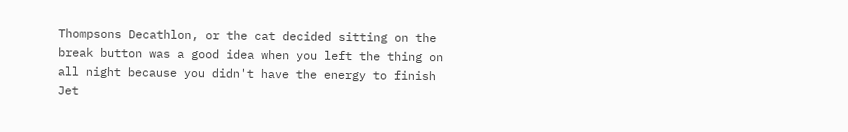Thompsons Decathlon, or the cat decided sitting on the break button was a good idea when you left the thing on all night because you didn't have the energy to finish Jet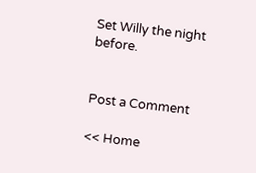Set Willy the night before.


Post a Comment

<< Home